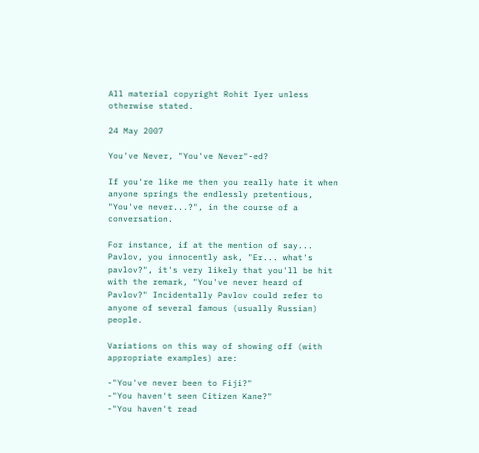All material copyright Rohit Iyer unless otherwise stated.

24 May 2007

You've Never, "You've Never"-ed?

If you're like me then you really hate it when anyone springs the endlessly pretentious, "You've never...?", in the course of a conversation.

For instance, if at the mention of say... Pavlov, you innocently ask, "Er... what's pavlov?", it's very likely that you'll be hit with the remark, "You've never heard of Pavlov?" Incidentally Pavlov could refer to anyone of several famous (usually Russian) people.

Variations on this way of showing off (with appropriate examples) are:

-"You've never been to Fiji?"
-"You haven't seen Citizen Kane?"
-"You haven't read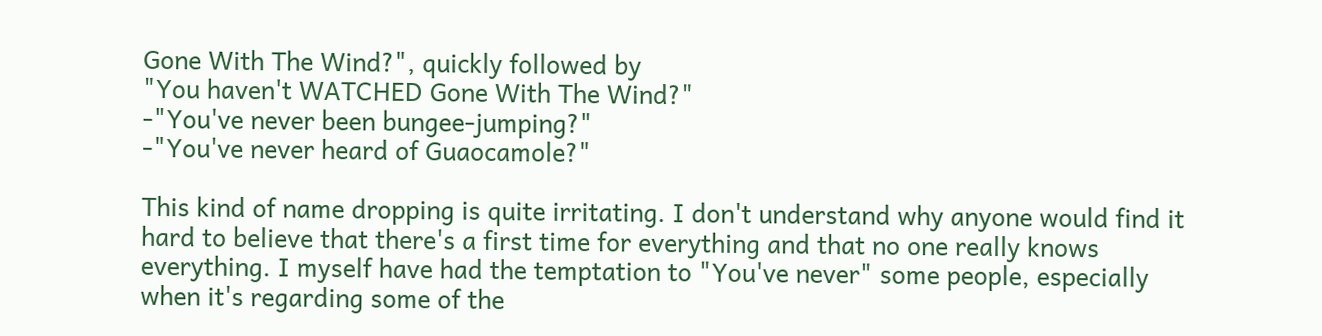Gone With The Wind?", quickly followed by
"You haven't WATCHED Gone With The Wind?"
-"You've never been bungee-jumping?"
-"You've never heard of Guaocamole?"

This kind of name dropping is quite irritating. I don't understand why anyone would find it hard to believe that there's a first time for everything and that no one really knows everything. I myself have had the temptation to "You've never" some people, especially when it's regarding some of the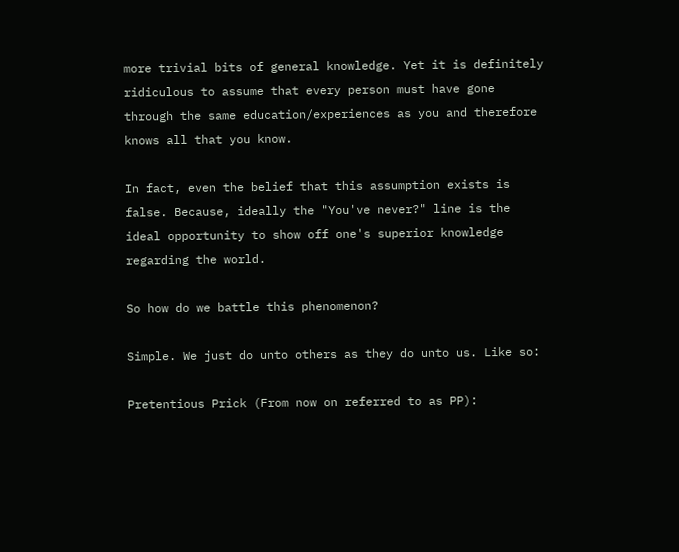more trivial bits of general knowledge. Yet it is definitely ridiculous to assume that every person must have gone through the same education/experiences as you and therefore knows all that you know.

In fact, even the belief that this assumption exists is false. Because, ideally the "You've never?" line is the ideal opportunity to show off one's superior knowledge regarding the world.

So how do we battle this phenomenon?

Simple. We just do unto others as they do unto us. Like so:

Pretentious Prick (From now on referred to as PP):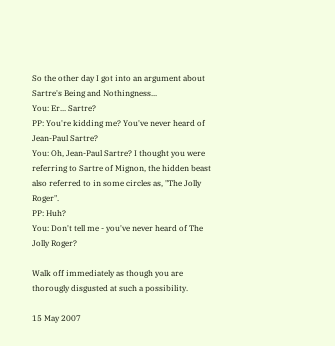So the other day I got into an argument about Sartre's Being and Nothingness...
You: Er... Sartre?
PP: You're kidding me? You've never heard of Jean-Paul Sartre?
You: Oh, Jean-Paul Sartre? I thought you were referring to Sartre of Mignon, the hidden beast also referred to in some circles as, "The Jolly Roger".
PP: Huh?
You: Don't tell me - you've never heard of The Jolly Roger?

Walk off immediately as though you are thorougly disgusted at such a possibility.

15 May 2007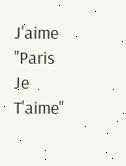J'aime "Paris Je T'aime"